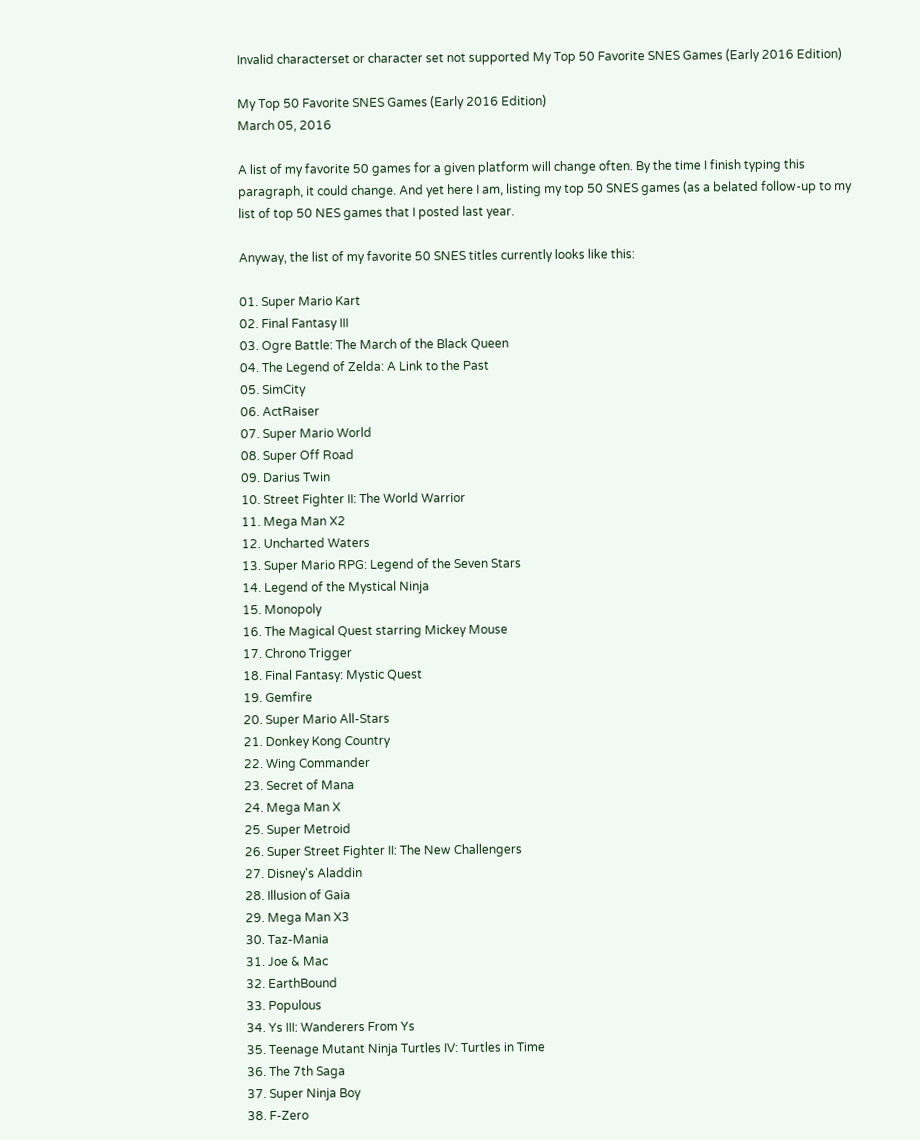Invalid characterset or character set not supported My Top 50 Favorite SNES Games (Early 2016 Edition)

My Top 50 Favorite SNES Games (Early 2016 Edition)
March 05, 2016

A list of my favorite 50 games for a given platform will change often. By the time I finish typing this paragraph, it could change. And yet here I am, listing my top 50 SNES games (as a belated follow-up to my list of top 50 NES games that I posted last year.

Anyway, the list of my favorite 50 SNES titles currently looks like this:

01. Super Mario Kart
02. Final Fantasy III
03. Ogre Battle: The March of the Black Queen
04. The Legend of Zelda: A Link to the Past
05. SimCity
06. ActRaiser
07. Super Mario World
08. Super Off Road
09. Darius Twin
10. Street Fighter II: The World Warrior
11. Mega Man X2
12. Uncharted Waters
13. Super Mario RPG: Legend of the Seven Stars
14. Legend of the Mystical Ninja
15. Monopoly
16. The Magical Quest starring Mickey Mouse
17. Chrono Trigger
18. Final Fantasy: Mystic Quest
19. Gemfire
20. Super Mario All-Stars
21. Donkey Kong Country
22. Wing Commander
23. Secret of Mana
24. Mega Man X
25. Super Metroid
26. Super Street Fighter II: The New Challengers
27. Disney's Aladdin
28. Illusion of Gaia
29. Mega Man X3
30. Taz-Mania
31. Joe & Mac
32. EarthBound
33. Populous
34. Ys III: Wanderers From Ys
35. Teenage Mutant Ninja Turtles IV: Turtles in Time
36. The 7th Saga
37. Super Ninja Boy
38. F-Zero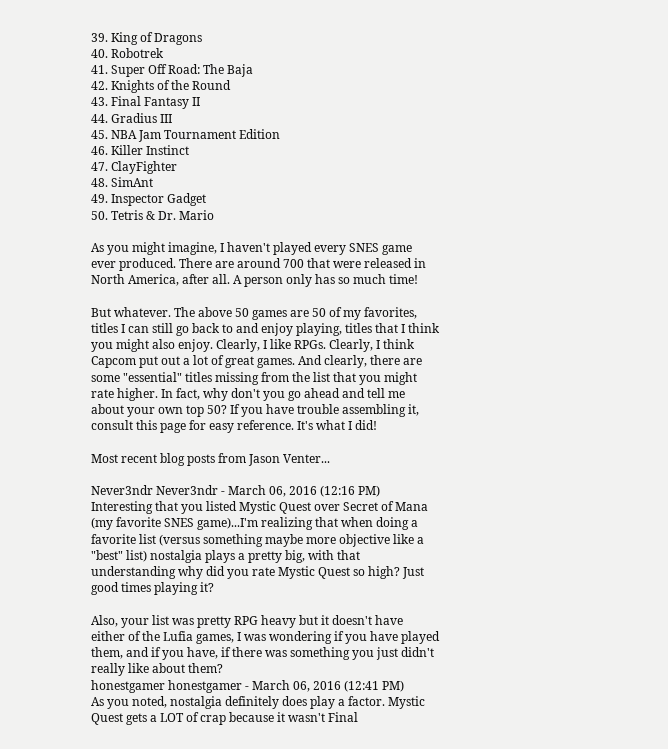39. King of Dragons
40. Robotrek
41. Super Off Road: The Baja
42. Knights of the Round
43. Final Fantasy II
44. Gradius III
45. NBA Jam Tournament Edition
46. Killer Instinct
47. ClayFighter
48. SimAnt
49. Inspector Gadget
50. Tetris & Dr. Mario

As you might imagine, I haven't played every SNES game ever produced. There are around 700 that were released in North America, after all. A person only has so much time!

But whatever. The above 50 games are 50 of my favorites, titles I can still go back to and enjoy playing, titles that I think you might also enjoy. Clearly, I like RPGs. Clearly, I think Capcom put out a lot of great games. And clearly, there are some "essential" titles missing from the list that you might rate higher. In fact, why don't you go ahead and tell me about your own top 50? If you have trouble assembling it, consult this page for easy reference. It's what I did!

Most recent blog posts from Jason Venter...

Never3ndr Never3ndr - March 06, 2016 (12:16 PM)
Interesting that you listed Mystic Quest over Secret of Mana (my favorite SNES game)...I'm realizing that when doing a favorite list (versus something maybe more objective like a "best" list) nostalgia plays a pretty big, with that understanding why did you rate Mystic Quest so high? Just good times playing it?

Also, your list was pretty RPG heavy but it doesn't have either of the Lufia games, I was wondering if you have played them, and if you have, if there was something you just didn't really like about them?
honestgamer honestgamer - March 06, 2016 (12:41 PM)
As you noted, nostalgia definitely does play a factor. Mystic Quest gets a LOT of crap because it wasn't Final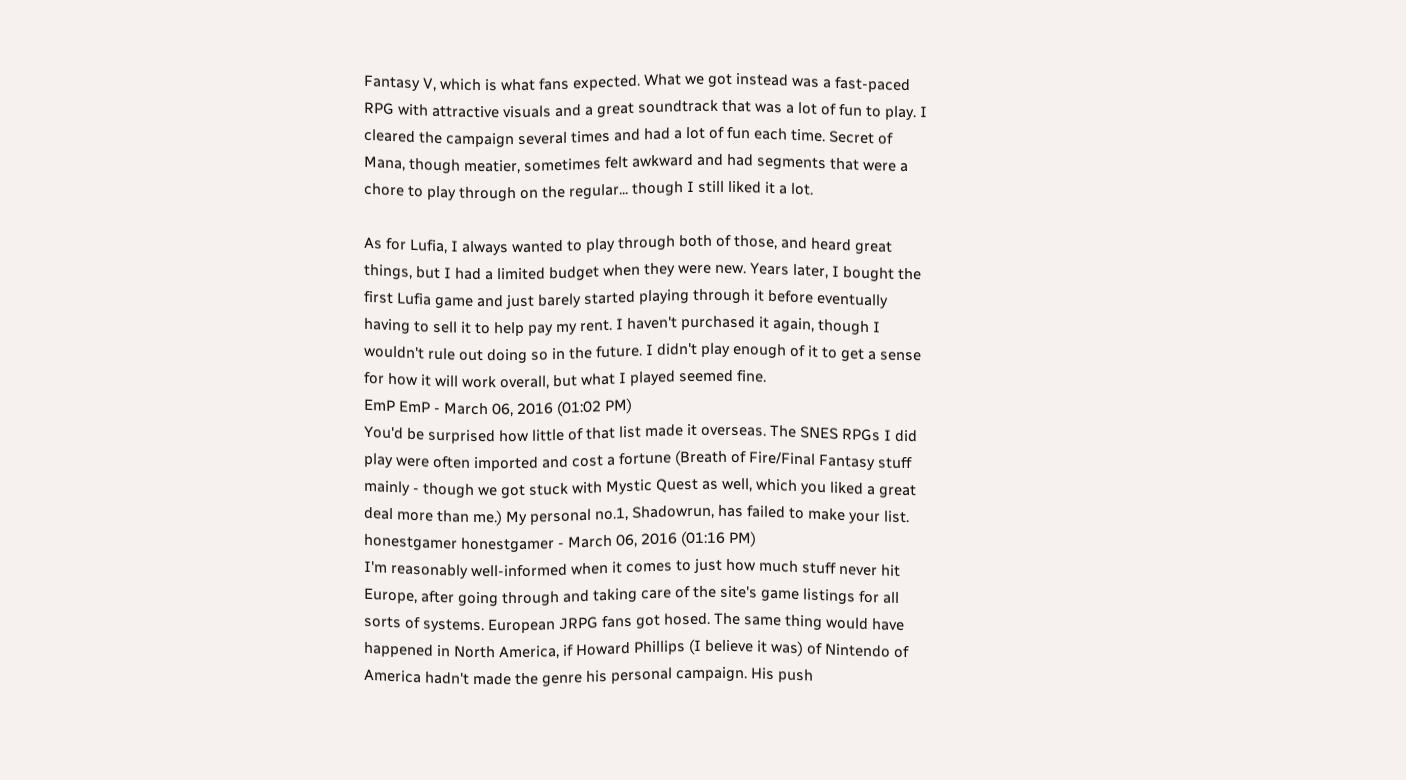Fantasy V, which is what fans expected. What we got instead was a fast-paced RPG with attractive visuals and a great soundtrack that was a lot of fun to play. I cleared the campaign several times and had a lot of fun each time. Secret of Mana, though meatier, sometimes felt awkward and had segments that were a chore to play through on the regular... though I still liked it a lot.

As for Lufia, I always wanted to play through both of those, and heard great things, but I had a limited budget when they were new. Years later, I bought the first Lufia game and just barely started playing through it before eventually having to sell it to help pay my rent. I haven't purchased it again, though I wouldn't rule out doing so in the future. I didn't play enough of it to get a sense for how it will work overall, but what I played seemed fine.
EmP EmP - March 06, 2016 (01:02 PM)
You'd be surprised how little of that list made it overseas. The SNES RPGs I did play were often imported and cost a fortune (Breath of Fire/Final Fantasy stuff mainly - though we got stuck with Mystic Quest as well, which you liked a great deal more than me.) My personal no.1, Shadowrun, has failed to make your list.
honestgamer honestgamer - March 06, 2016 (01:16 PM)
I'm reasonably well-informed when it comes to just how much stuff never hit Europe, after going through and taking care of the site's game listings for all sorts of systems. European JRPG fans got hosed. The same thing would have happened in North America, if Howard Phillips (I believe it was) of Nintendo of America hadn't made the genre his personal campaign. His push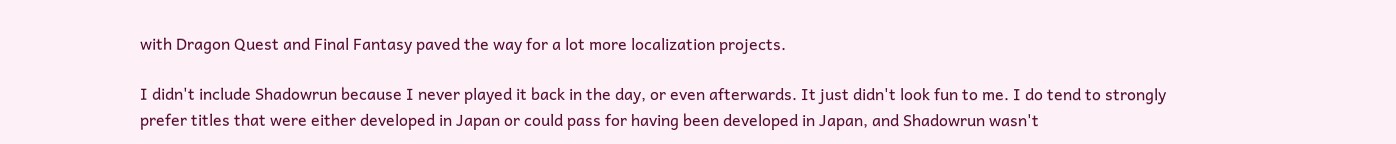with Dragon Quest and Final Fantasy paved the way for a lot more localization projects.

I didn't include Shadowrun because I never played it back in the day, or even afterwards. It just didn't look fun to me. I do tend to strongly prefer titles that were either developed in Japan or could pass for having been developed in Japan, and Shadowrun wasn't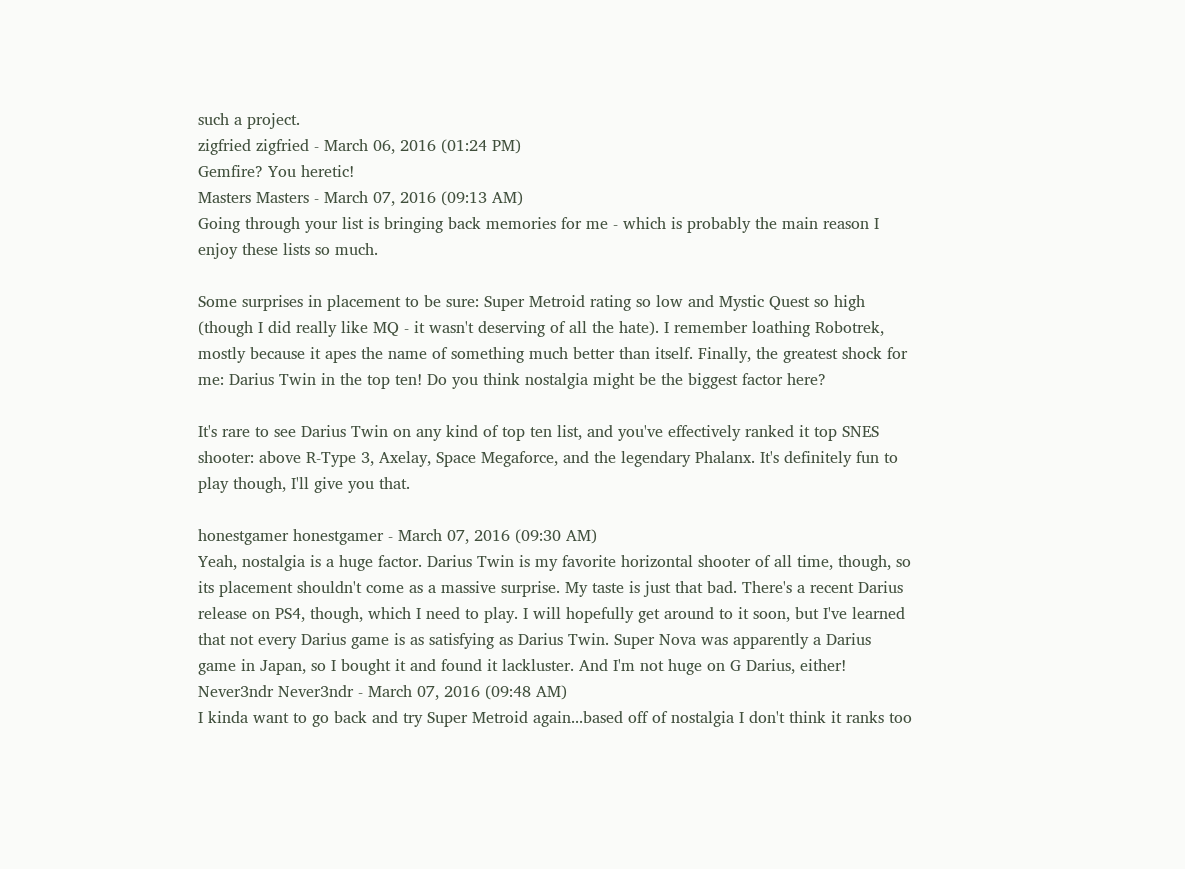such a project.
zigfried zigfried - March 06, 2016 (01:24 PM)
Gemfire? You heretic!
Masters Masters - March 07, 2016 (09:13 AM)
Going through your list is bringing back memories for me - which is probably the main reason I enjoy these lists so much.

Some surprises in placement to be sure: Super Metroid rating so low and Mystic Quest so high (though I did really like MQ - it wasn't deserving of all the hate). I remember loathing Robotrek, mostly because it apes the name of something much better than itself. Finally, the greatest shock for me: Darius Twin in the top ten! Do you think nostalgia might be the biggest factor here?

It's rare to see Darius Twin on any kind of top ten list, and you've effectively ranked it top SNES shooter: above R-Type 3, Axelay, Space Megaforce, and the legendary Phalanx. It's definitely fun to play though, I'll give you that.

honestgamer honestgamer - March 07, 2016 (09:30 AM)
Yeah, nostalgia is a huge factor. Darius Twin is my favorite horizontal shooter of all time, though, so its placement shouldn't come as a massive surprise. My taste is just that bad. There's a recent Darius release on PS4, though, which I need to play. I will hopefully get around to it soon, but I've learned that not every Darius game is as satisfying as Darius Twin. Super Nova was apparently a Darius game in Japan, so I bought it and found it lackluster. And I'm not huge on G Darius, either!
Never3ndr Never3ndr - March 07, 2016 (09:48 AM)
I kinda want to go back and try Super Metroid again...based off of nostalgia I don't think it ranks too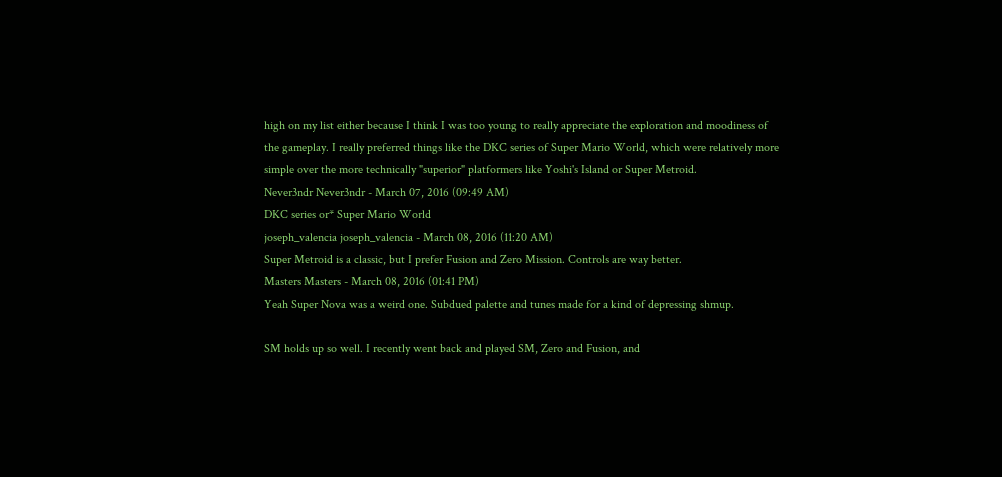high on my list either because I think I was too young to really appreciate the exploration and moodiness of the gameplay. I really preferred things like the DKC series of Super Mario World, which were relatively more simple over the more technically "superior" platformers like Yoshi's Island or Super Metroid.
Never3ndr Never3ndr - March 07, 2016 (09:49 AM)
DKC series or* Super Mario World
joseph_valencia joseph_valencia - March 08, 2016 (11:20 AM)
Super Metroid is a classic, but I prefer Fusion and Zero Mission. Controls are way better.
Masters Masters - March 08, 2016 (01:41 PM)
Yeah Super Nova was a weird one. Subdued palette and tunes made for a kind of depressing shmup.

SM holds up so well. I recently went back and played SM, Zero and Fusion, and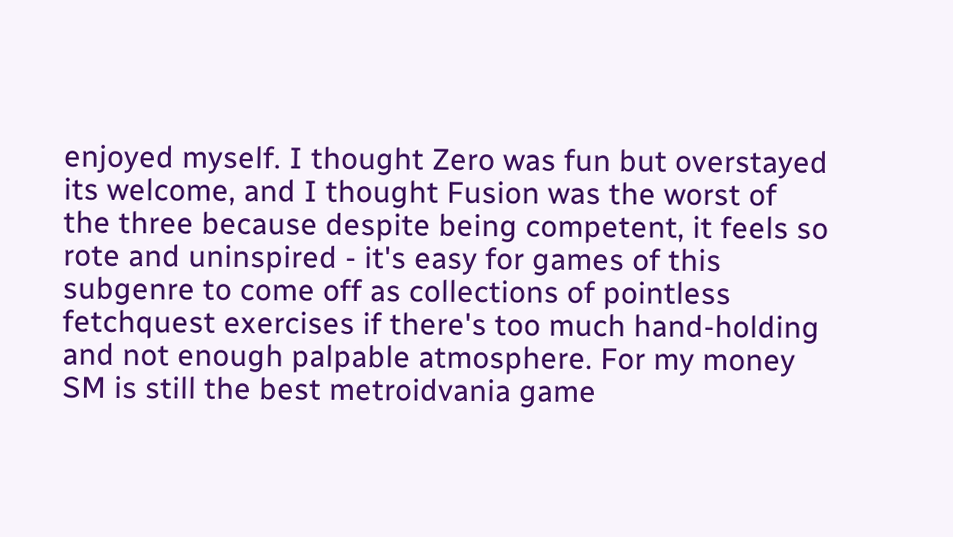enjoyed myself. I thought Zero was fun but overstayed its welcome, and I thought Fusion was the worst of the three because despite being competent, it feels so rote and uninspired - it's easy for games of this subgenre to come off as collections of pointless fetchquest exercises if there's too much hand-holding and not enough palpable atmosphere. For my money SM is still the best metroidvania game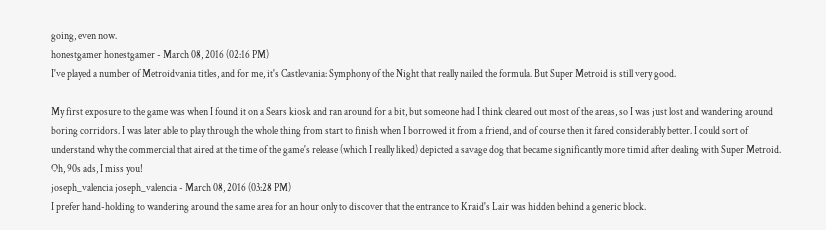going, even now.
honestgamer honestgamer - March 08, 2016 (02:16 PM)
I've played a number of Metroidvania titles, and for me, it's Castlevania: Symphony of the Night that really nailed the formula. But Super Metroid is still very good.

My first exposure to the game was when I found it on a Sears kiosk and ran around for a bit, but someone had I think cleared out most of the areas, so I was just lost and wandering around boring corridors. I was later able to play through the whole thing from start to finish when I borrowed it from a friend, and of course then it fared considerably better. I could sort of understand why the commercial that aired at the time of the game's release (which I really liked) depicted a savage dog that became significantly more timid after dealing with Super Metroid. Oh, 90s ads, I miss you!
joseph_valencia joseph_valencia - March 08, 2016 (03:28 PM)
I prefer hand-holding to wandering around the same area for an hour only to discover that the entrance to Kraid's Lair was hidden behind a generic block.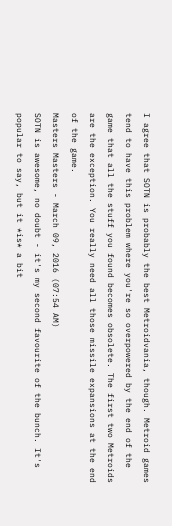I agree that SOTN is probably the best Metroidvania, though. Metroid games tend to have this problem where you're so overpowered by the end of the game that all the stuff you found becomes obsolete. The first two Metroids are the exception. You really need all those missile expansions at the end of the game.
Masters Masters - March 09, 2016 (07:54 AM)
SOTN is awesome, no doubt - it's my second favourite of the bunch. It's popular to say, but it *is* a bit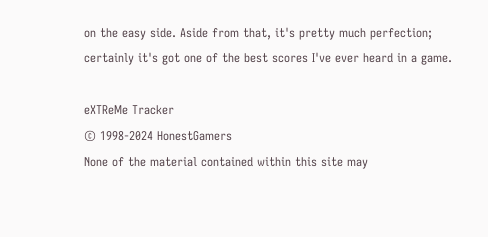on the easy side. Aside from that, it's pretty much perfection; certainly it's got one of the best scores I've ever heard in a game.

eXTReMe Tracker
© 1998-2024 HonestGamers
None of the material contained within this site may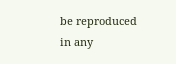be reproduced in any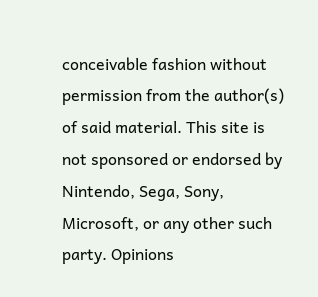conceivable fashion without permission from the author(s) of said material. This site is not sponsored or endorsed by Nintendo, Sega, Sony, Microsoft, or any other such party. Opinions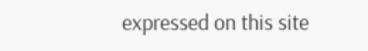expressed on this site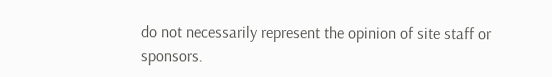do not necessarily represent the opinion of site staff or sponsors.